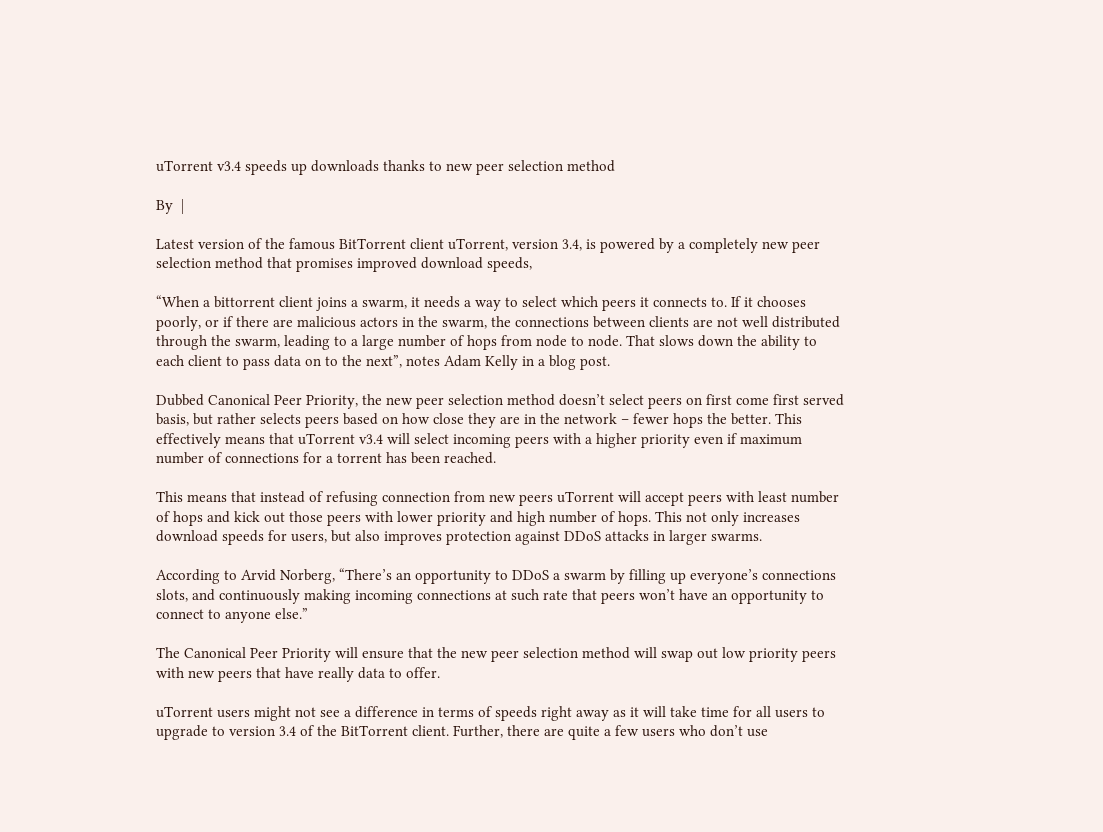uTorrent v3.4 speeds up downloads thanks to new peer selection method

By  |

Latest version of the famous BitTorrent client uTorrent, version 3.4, is powered by a completely new peer selection method that promises improved download speeds,

“When a bittorrent client joins a swarm, it needs a way to select which peers it connects to. If it chooses poorly, or if there are malicious actors in the swarm, the connections between clients are not well distributed through the swarm, leading to a large number of hops from node to node. That slows down the ability to each client to pass data on to the next”, notes Adam Kelly in a blog post.

Dubbed Canonical Peer Priority, the new peer selection method doesn’t select peers on first come first served basis, but rather selects peers based on how close they are in the network – fewer hops the better. This effectively means that uTorrent v3.4 will select incoming peers with a higher priority even if maximum number of connections for a torrent has been reached.

This means that instead of refusing connection from new peers uTorrent will accept peers with least number of hops and kick out those peers with lower priority and high number of hops. This not only increases download speeds for users, but also improves protection against DDoS attacks in larger swarms.

According to Arvid Norberg, “There’s an opportunity to DDoS a swarm by filling up everyone’s connections slots, and continuously making incoming connections at such rate that peers won’t have an opportunity to connect to anyone else.”

The Canonical Peer Priority will ensure that the new peer selection method will swap out low priority peers with new peers that have really data to offer.

uTorrent users might not see a difference in terms of speeds right away as it will take time for all users to upgrade to version 3.4 of the BitTorrent client. Further, there are quite a few users who don’t use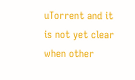uTorrent and it is not yet clear when other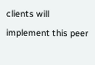clients will implement this peer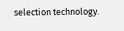selection technology.